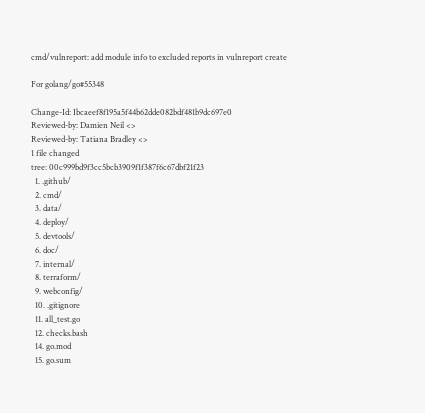cmd/vulnreport: add module info to excluded reports in vulnreport create

For golang/go#55348

Change-Id: Ibcaeef8f195a5f44b62dde082bdf481b9dc697e0
Reviewed-by: Damien Neil <>
Reviewed-by: Tatiana Bradley <>
1 file changed
tree: 00c999bd9f3cc5bcb3909f1f387f6c67dbf21f23
  1. .github/
  2. cmd/
  3. data/
  4. deploy/
  5. devtools/
  6. doc/
  7. internal/
  8. terraform/
  9. webconfig/
  10. .gitignore
  11. all_test.go
  12. checks.bash
  14. go.mod
  15. go.sum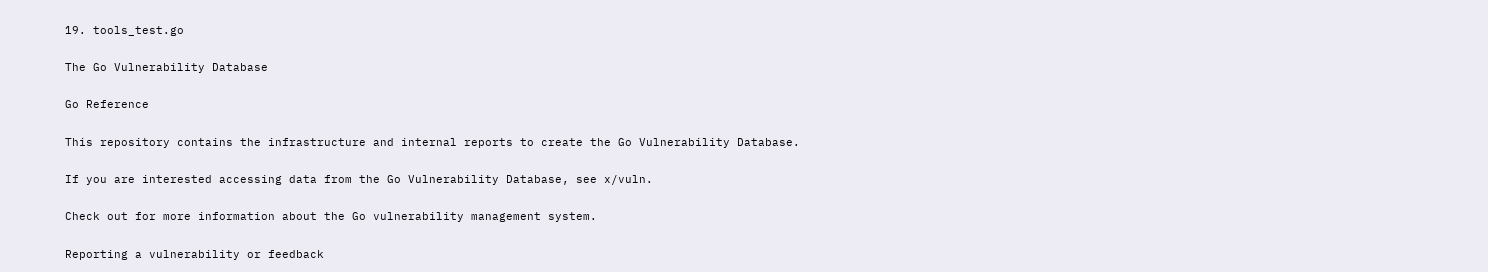19. tools_test.go

The Go Vulnerability Database

Go Reference

This repository contains the infrastructure and internal reports to create the Go Vulnerability Database.

If you are interested accessing data from the Go Vulnerability Database, see x/vuln.

Check out for more information about the Go vulnerability management system.

Reporting a vulnerability or feedback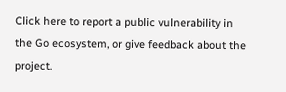Click here to report a public vulnerability in the Go ecosystem, or give feedback about the project.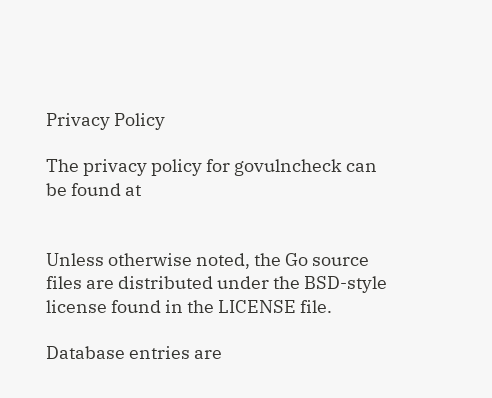Privacy Policy

The privacy policy for govulncheck can be found at


Unless otherwise noted, the Go source files are distributed under the BSD-style license found in the LICENSE file.

Database entries are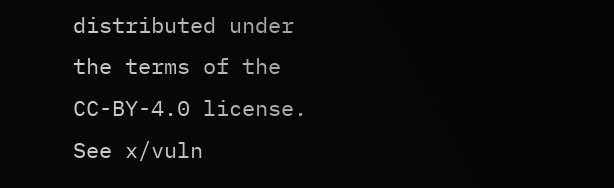distributed under the terms of the CC-BY-4.0 license. See x/vuln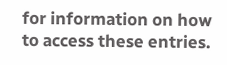for information on how to access these entries.